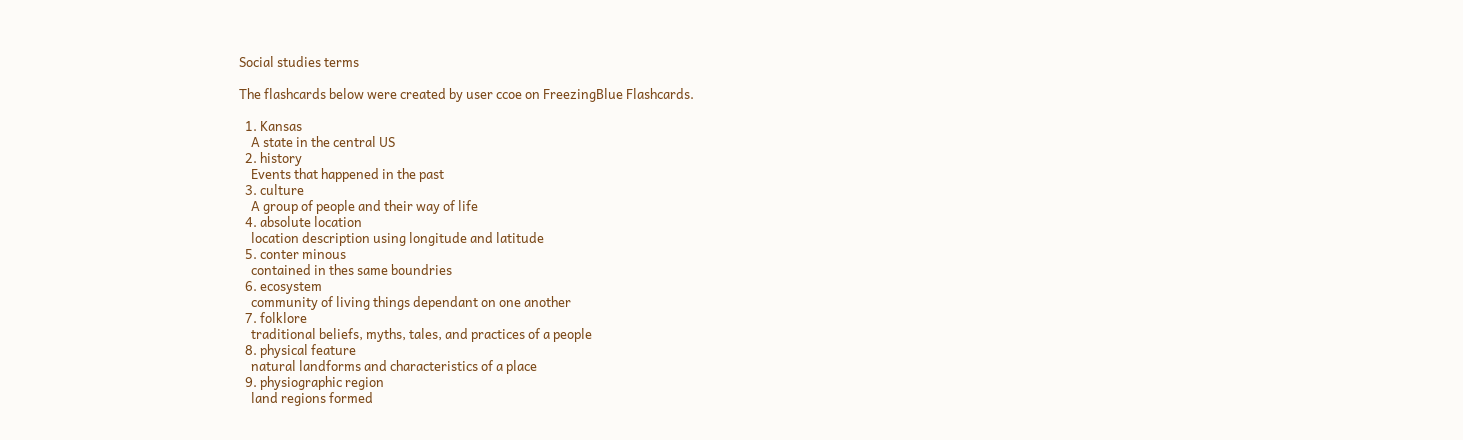Social studies terms

The flashcards below were created by user ccoe on FreezingBlue Flashcards.

  1. Kansas
    A state in the central US
  2. history
    Events that happened in the past
  3. culture
    A group of people and their way of life
  4. absolute location
    location description using longitude and latitude
  5. conter minous
    contained in thes same boundries
  6. ecosystem
    community of living things dependant on one another
  7. folklore
    traditional beliefs, myths, tales, and practices of a people
  8. physical feature
    natural landforms and characteristics of a place
  9. physiographic region
    land regions formed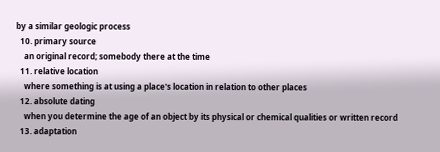by a similar geologic process
  10. primary source
    an original record; somebody there at the time
  11. relative location
    where something is at using a place's location in relation to other places
  12. absolute dating
    when you determine the age of an object by its physical or chemical qualities or written record
  13. adaptation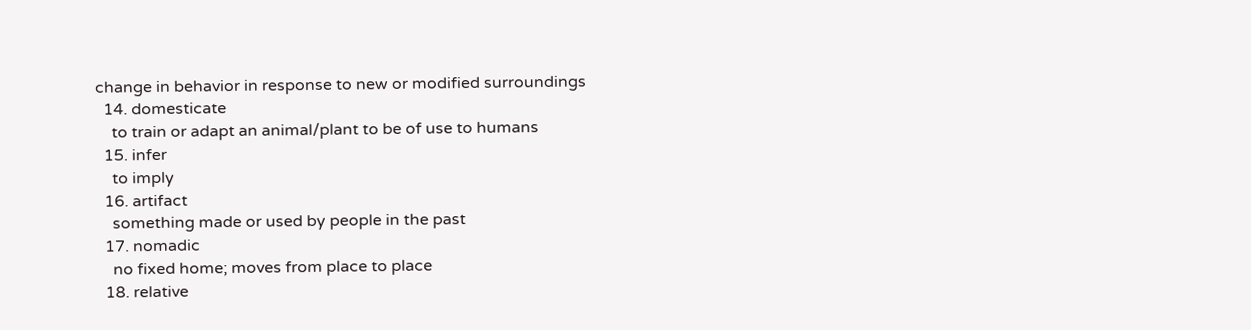change in behavior in response to new or modified surroundings
  14. domesticate
    to train or adapt an animal/plant to be of use to humans
  15. infer
    to imply
  16. artifact
    something made or used by people in the past
  17. nomadic
    no fixed home; moves from place to place
  18. relative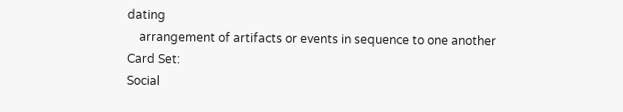dating
    arrangement of artifacts or events in sequence to one another
Card Set:
Social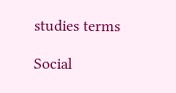studies terms

Social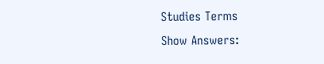Studies Terms
Show Answers: